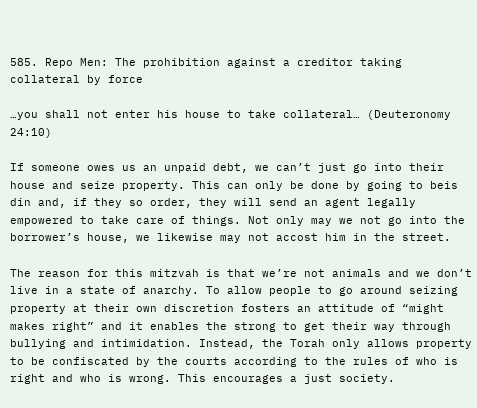585. Repo Men: The prohibition against a creditor taking collateral by force

…you shall not enter his house to take collateral… (Deuteronomy 24:10)

If someone owes us an unpaid debt, we can’t just go into their house and seize property. This can only be done by going to beis din and, if they so order, they will send an agent legally empowered to take care of things. Not only may we not go into the borrower’s house, we likewise may not accost him in the street.

The reason for this mitzvah is that we’re not animals and we don’t live in a state of anarchy. To allow people to go around seizing property at their own discretion fosters an attitude of “might makes right” and it enables the strong to get their way through bullying and intimidation. Instead, the Torah only allows property to be confiscated by the courts according to the rules of who is right and who is wrong. This encourages a just society.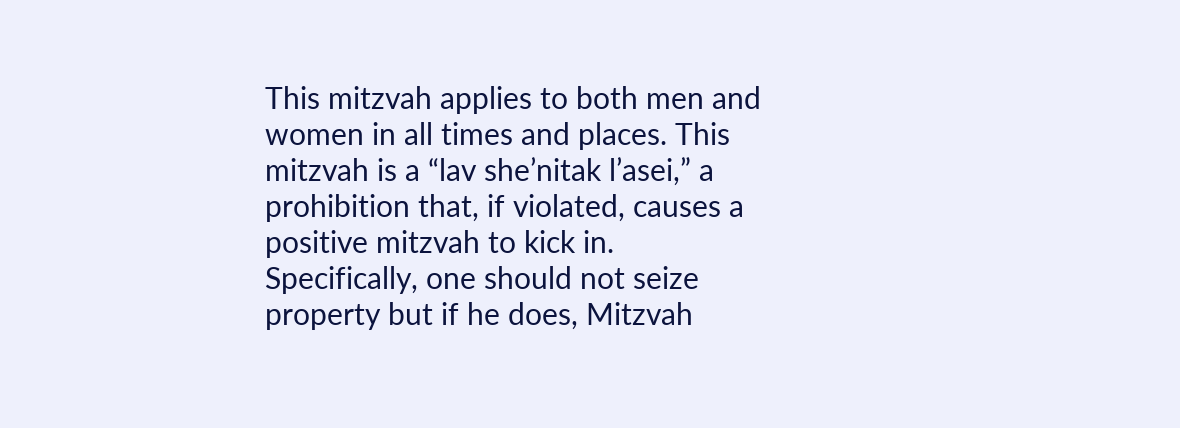This mitzvah applies to both men and women in all times and places. This mitzvah is a “lav she’nitak l’asei,” a prohibition that, if violated, causes a positive mitzvah to kick in. Specifically, one should not seize property but if he does, Mitzvah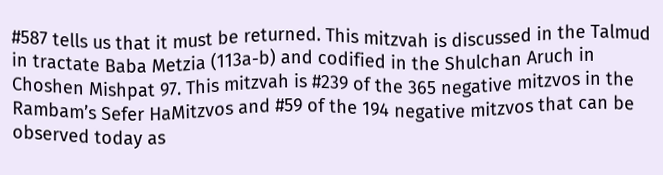#587 tells us that it must be returned. This mitzvah is discussed in the Talmud in tractate Baba Metzia (113a-b) and codified in the Shulchan Aruch in Choshen Mishpat 97. This mitzvah is #239 of the 365 negative mitzvos in the Rambam’s Sefer HaMitzvos and #59 of the 194 negative mitzvos that can be observed today as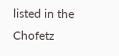listed in the Chofetz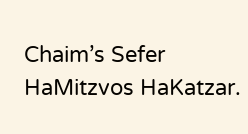Chaim’s Sefer HaMitzvos HaKatzar.